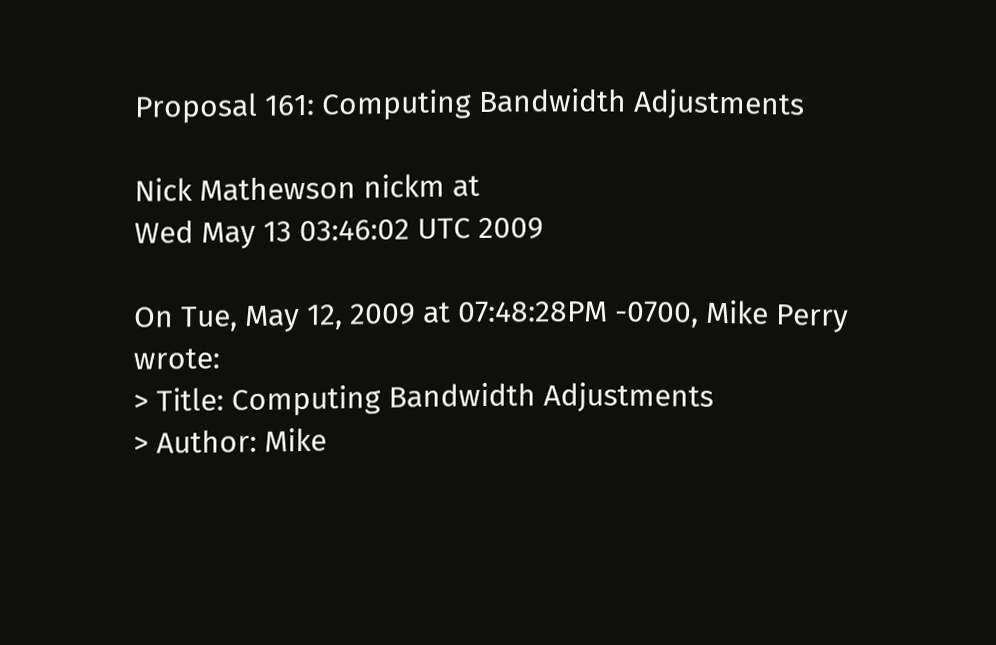Proposal 161: Computing Bandwidth Adjustments

Nick Mathewson nickm at
Wed May 13 03:46:02 UTC 2009

On Tue, May 12, 2009 at 07:48:28PM -0700, Mike Perry wrote:
> Title: Computing Bandwidth Adjustments
> Author: Mike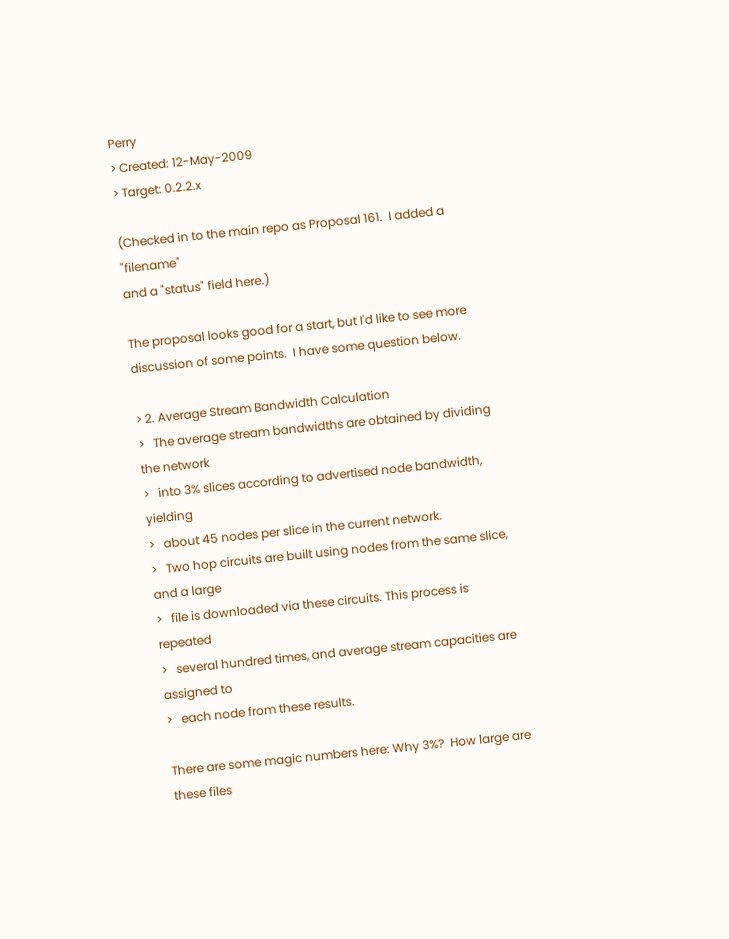Perry
> Created: 12-May-2009
> Target: 0.2.2.x

(Checked in to the main repo as Proposal 161.  I added a "filename"
and a "status" field here.)

The proposal looks good for a start, but I'd like to see more
discussion of some points.  I have some question below.

> 2. Average Stream Bandwidth Calculation
>   The average stream bandwidths are obtained by dividing the network
>   into 3% slices according to advertised node bandwidth, yielding
>   about 45 nodes per slice in the current network.
>   Two hop circuits are built using nodes from the same slice, and a large
>   file is downloaded via these circuits. This process is repeated
>   several hundred times, and average stream capacities are assigned to
>   each node from these results.

There are some magic numbers here: Why 3%?  How large are these files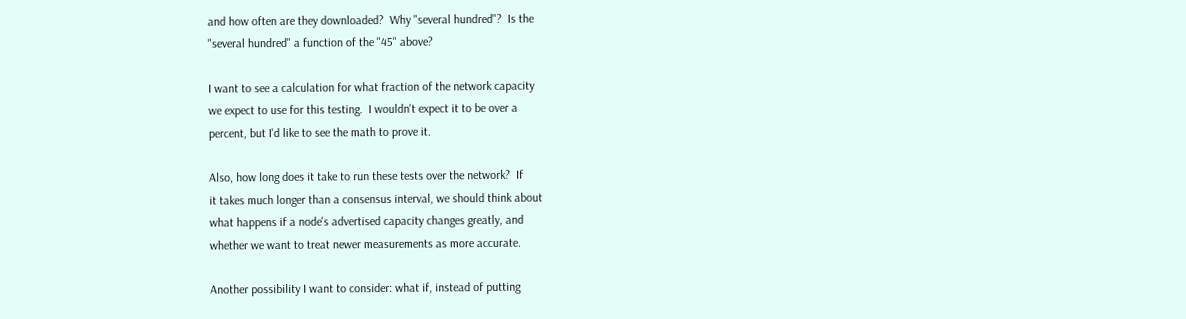and how often are they downloaded?  Why "several hundred"?  Is the
"several hundred" a function of the "45" above?

I want to see a calculation for what fraction of the network capacity
we expect to use for this testing.  I wouldn't expect it to be over a
percent, but I'd like to see the math to prove it.

Also, how long does it take to run these tests over the network?  If
it takes much longer than a consensus interval, we should think about
what happens if a node's advertised capacity changes greatly, and
whether we want to treat newer measurements as more accurate.

Another possibility I want to consider: what if, instead of putting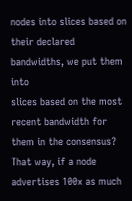nodes into slices based on their declared bandwidths, we put them into
slices based on the most recent bandwidth for them in the consensus?
That way, if a node advertises 100x as much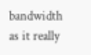bandwidth as it really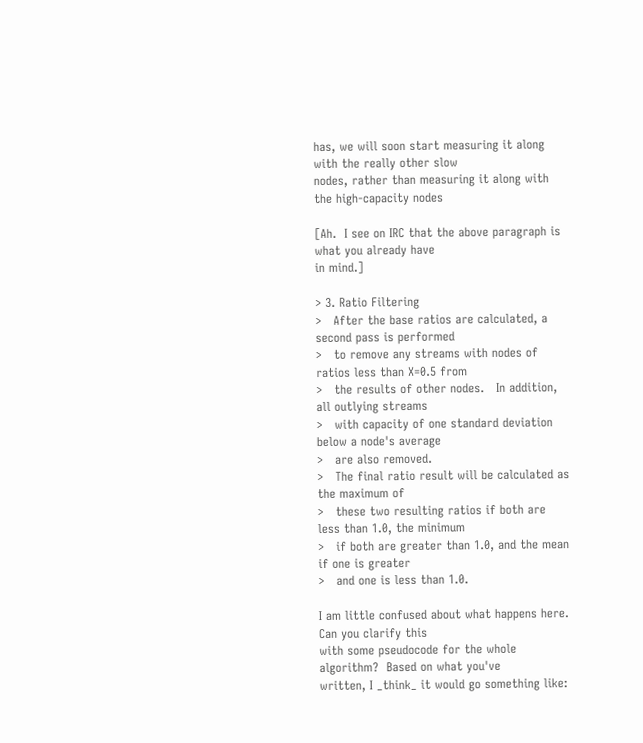has, we will soon start measuring it along with the really other slow
nodes, rather than measuring it along with the high-capacity nodes

[Ah.  I see on IRC that the above paragraph is what you already have
in mind.]

> 3. Ratio Filtering
>   After the base ratios are calculated, a second pass is performed
>   to remove any streams with nodes of ratios less than X=0.5 from
>   the results of other nodes.   In addition, all outlying streams
>   with capacity of one standard deviation below a node's average
>   are also removed.
>   The final ratio result will be calculated as the maximum of
>   these two resulting ratios if both are less than 1.0, the minimum
>   if both are greater than 1.0, and the mean if one is greater
>   and one is less than 1.0.

I am little confused about what happens here.  Can you clarify this
with some pseudocode for the whole algorithm?  Based on what you've
written, I _think_ it would go something like: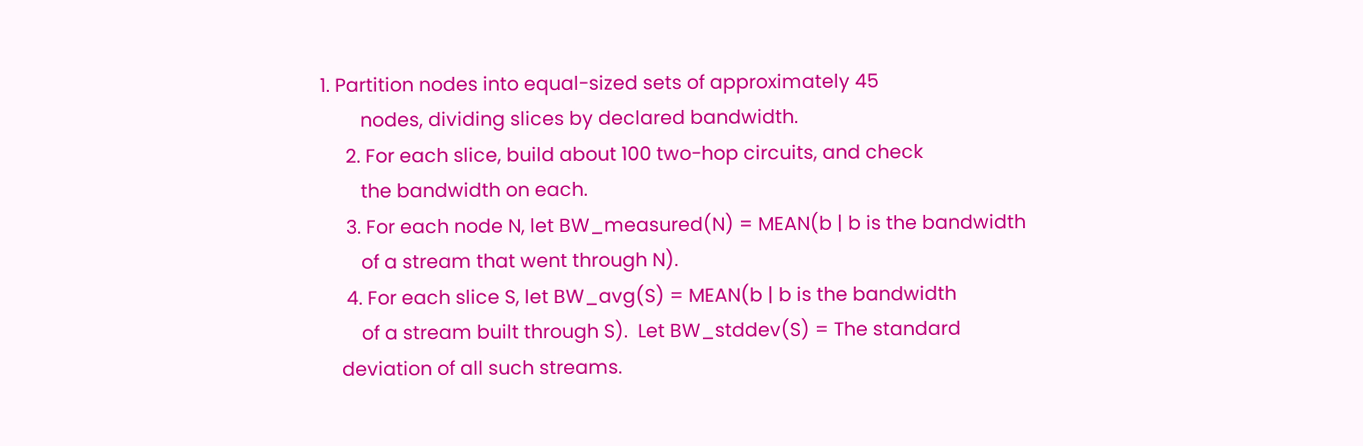1. Partition nodes into equal-sized sets of approximately 45
        nodes, dividing slices by declared bandwidth.
     2. For each slice, build about 100 two-hop circuits, and check
        the bandwidth on each.
     3. For each node N, let BW_measured(N) = MEAN(b | b is the bandwidth
        of a stream that went through N).
     4. For each slice S, let BW_avg(S) = MEAN(b | b is the bandwidth
        of a stream built through S).  Let BW_stddev(S) = The standard
    deviation of all such streams.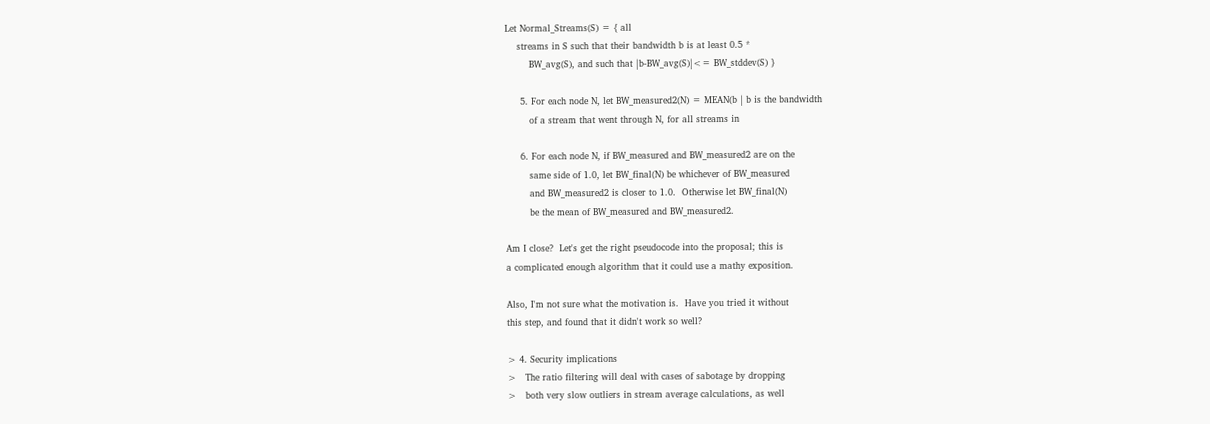Let Normal_Streams(S) = { all
    streams in S such that their bandwidth b is at least 0.5 *
        BW_avg(S), and such that |b-BW_avg(S)|<= BW_stddev(S) }

     5. For each node N, let BW_measured2(N) = MEAN(b | b is the bandwidth
        of a stream that went through N, for all streams in

     6. For each node N, if BW_measured and BW_measured2 are on the
        same side of 1.0, let BW_final(N) be whichever of BW_measured
        and BW_measured2 is closer to 1.0.  Otherwise let BW_final(N)
        be the mean of BW_measured and BW_measured2.

Am I close?  Let's get the right pseudocode into the proposal; this is
a complicated enough algorithm that it could use a mathy exposition.

Also, I'm not sure what the motivation is.  Have you tried it without
this step, and found that it didn't work so well?

> 4. Security implications
>   The ratio filtering will deal with cases of sabotage by dropping
>   both very slow outliers in stream average calculations, as well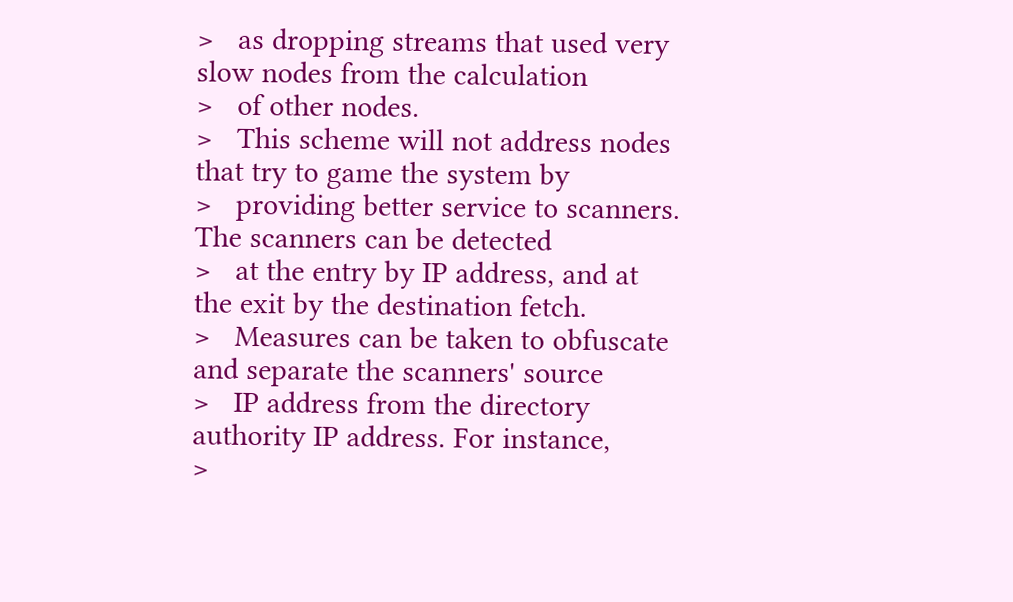>   as dropping streams that used very slow nodes from the calculation
>   of other nodes.
>   This scheme will not address nodes that try to game the system by
>   providing better service to scanners. The scanners can be detected
>   at the entry by IP address, and at the exit by the destination fetch.
>   Measures can be taken to obfuscate and separate the scanners' source
>   IP address from the directory authority IP address. For instance,
>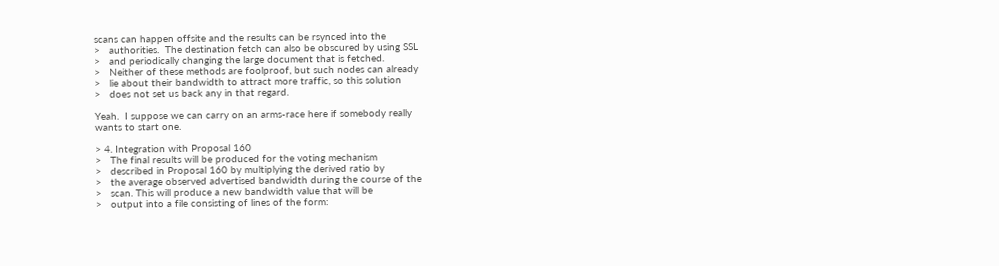scans can happen offsite and the results can be rsynced into the
>   authorities.  The destination fetch can also be obscured by using SSL
>   and periodically changing the large document that is fetched.
>   Neither of these methods are foolproof, but such nodes can already
>   lie about their bandwidth to attract more traffic, so this solution
>   does not set us back any in that regard.

Yeah.  I suppose we can carry on an arms-race here if somebody really
wants to start one.

> 4. Integration with Proposal 160
>   The final results will be produced for the voting mechanism
>   described in Proposal 160 by multiplying the derived ratio by
>   the average observed advertised bandwidth during the course of the
>   scan. This will produce a new bandwidth value that will be
>   output into a file consisting of lines of the form: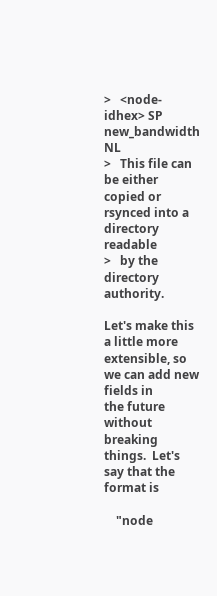>   <node-idhex> SP new_bandwidth NL
>   This file can be either copied or rsynced into a directory readable
>   by the directory authority.

Let's make this a little more extensible, so we can add new fields in
the future without breaking things.  Let's say that the format is

    "node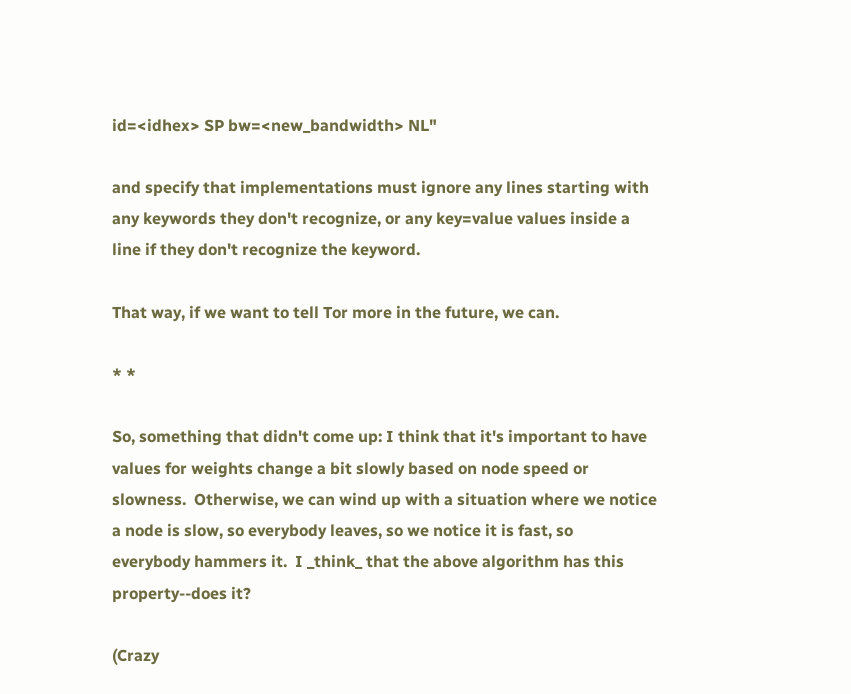id=<idhex> SP bw=<new_bandwidth> NL"

and specify that implementations must ignore any lines starting with
any keywords they don't recognize, or any key=value values inside a
line if they don't recognize the keyword.

That way, if we want to tell Tor more in the future, we can.

* *

So, something that didn't come up: I think that it's important to have
values for weights change a bit slowly based on node speed or
slowness.  Otherwise, we can wind up with a situation where we notice
a node is slow, so everybody leaves, so we notice it is fast, so
everybody hammers it.  I _think_ that the above algorithm has this
property--does it?

(Crazy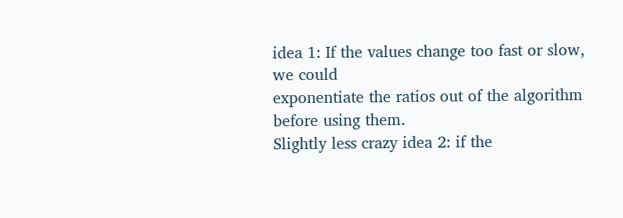idea 1: If the values change too fast or slow, we could
exponentiate the ratios out of the algorithm before using them.
Slightly less crazy idea 2: if the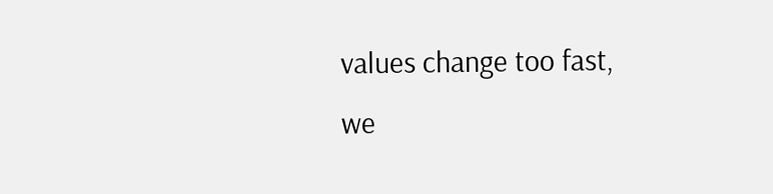values change too fast, we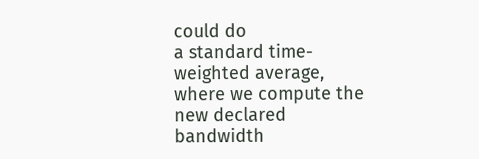could do
a standard time-weighted average, where we compute the new declared
bandwidth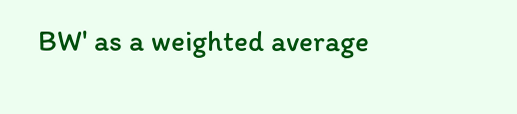BW' as a weighted average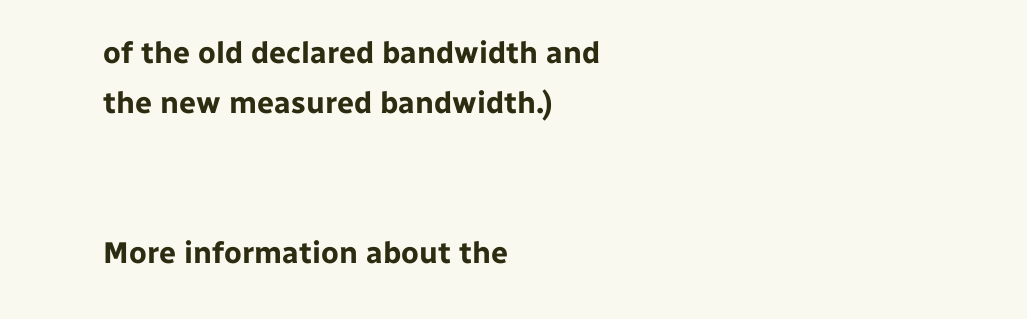of the old declared bandwidth and
the new measured bandwidth.)


More information about the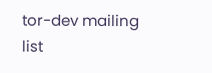tor-dev mailing list